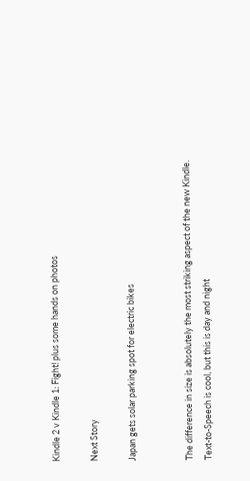Kindle 2 v Kindle 1: Fight! plus some hands on photos

Next Story

Japan gets solar parking spot for electric bikes


The difference in size is absolutely the most striking aspect of the new Kindle. Text-to-Speech is cool, but this is day and night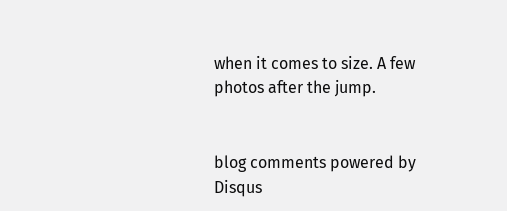when it comes to size. A few photos after the jump.


blog comments powered by Disqus